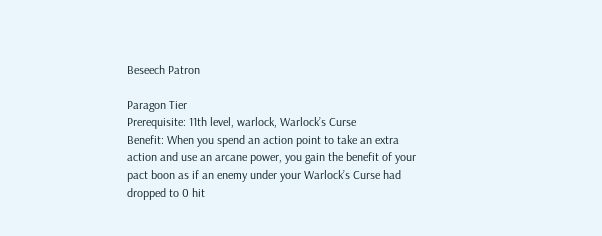Beseech Patron

Paragon Tier
Prerequisite: 11th level, warlock, Warlock’s Curse
Benefit: When you spend an action point to take an extra action and use an arcane power, you gain the benefit of your pact boon as if an enemy under your Warlock’s Curse had dropped to 0 hit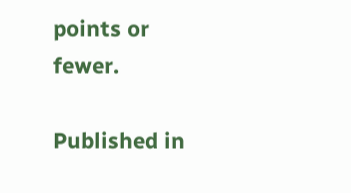points or fewer.

Published in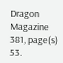Dragon Magazine 381, page(s) 53.